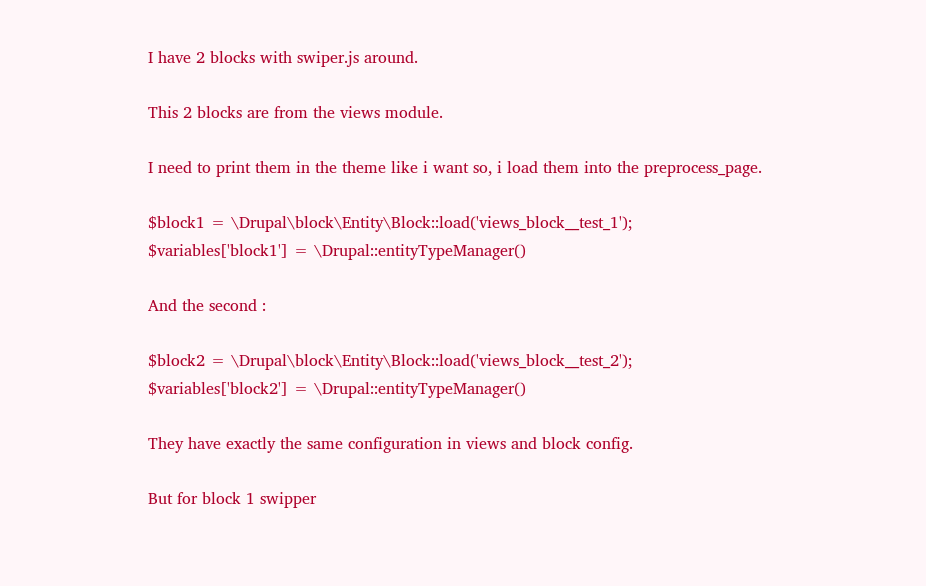I have 2 blocks with swiper.js around.

This 2 blocks are from the views module.

I need to print them in the theme like i want so, i load them into the preprocess_page.

$block1 = \Drupal\block\Entity\Block::load('views_block__test_1');
$variables['block1'] = \Drupal::entityTypeManager()

And the second :

$block2 = \Drupal\block\Entity\Block::load('views_block__test_2');
$variables['block2'] = \Drupal::entityTypeManager()

They have exactly the same configuration in views and block config.

But for block 1 swipper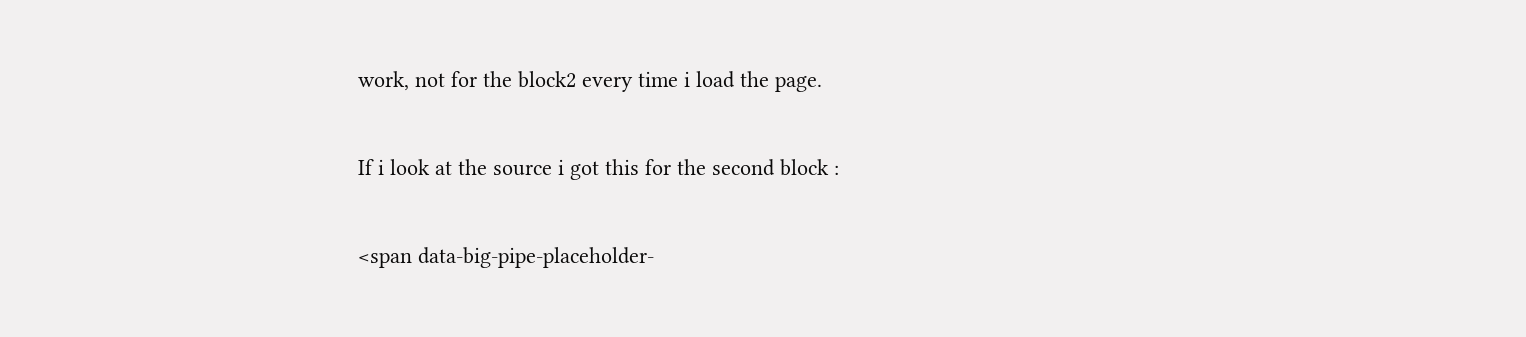work, not for the block2 every time i load the page.

If i look at the source i got this for the second block :

<span data-big-pipe-placeholder-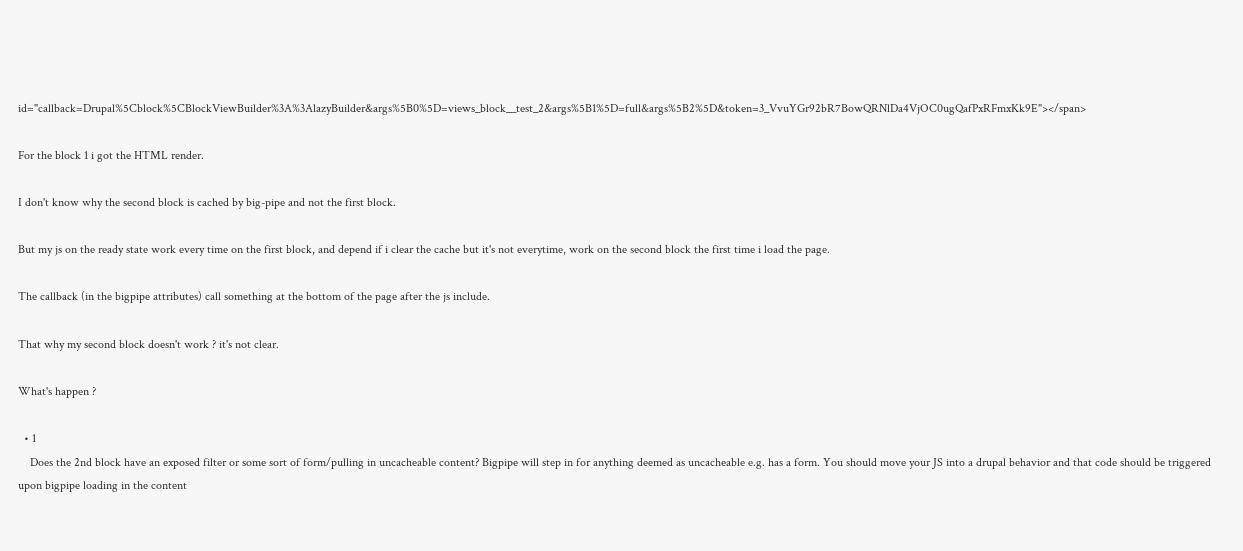id="callback=Drupal%5Cblock%5CBlockViewBuilder%3A%3AlazyBuilder&args%5B0%5D=views_block__test_2&args%5B1%5D=full&args%5B2%5D&token=3_VvuYGr92bR7BowQRNlDa4VjOC0ugQafPxRFmxKk9E"></span>

For the block 1 i got the HTML render.

I don't know why the second block is cached by big-pipe and not the first block.

But my js on the ready state work every time on the first block, and depend if i clear the cache but it's not everytime, work on the second block the first time i load the page.

The callback (in the bigpipe attributes) call something at the bottom of the page after the js include.

That why my second block doesn't work ? it's not clear.

What's happen ?

  • 1
    Does the 2nd block have an exposed filter or some sort of form/pulling in uncacheable content? Bigpipe will step in for anything deemed as uncacheable e.g. has a form. You should move your JS into a drupal behavior and that code should be triggered upon bigpipe loading in the content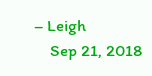– Leigh
    Sep 21, 2018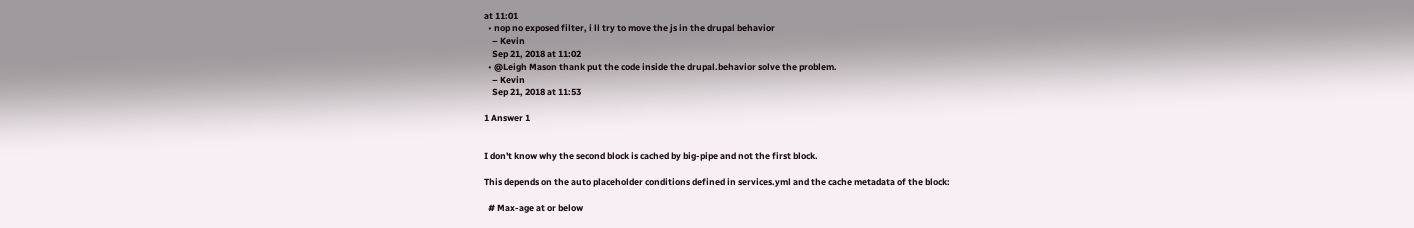at 11:01
  • nop no exposed filter, i ll try to move the js in the drupal behavior
    – Kevin
    Sep 21, 2018 at 11:02
  • @Leigh Mason thank put the code inside the drupal.behavior solve the problem.
    – Kevin
    Sep 21, 2018 at 11:53

1 Answer 1


I don't know why the second block is cached by big-pipe and not the first block.

This depends on the auto placeholder conditions defined in services.yml and the cache metadata of the block:

  # Max-age at or below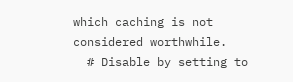which caching is not considered worthwhile.
  # Disable by setting to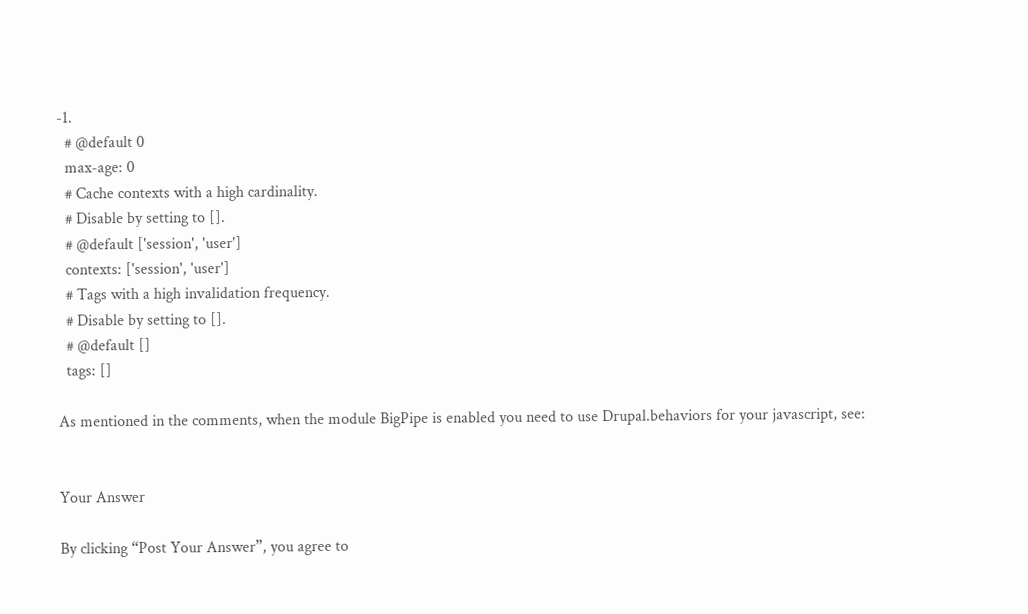-1.
  # @default 0
  max-age: 0
  # Cache contexts with a high cardinality.
  # Disable by setting to [].
  # @default ['session', 'user']
  contexts: ['session', 'user']
  # Tags with a high invalidation frequency.
  # Disable by setting to [].
  # @default []
  tags: []

As mentioned in the comments, when the module BigPipe is enabled you need to use Drupal.behaviors for your javascript, see:


Your Answer

By clicking “Post Your Answer”, you agree to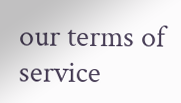our terms of service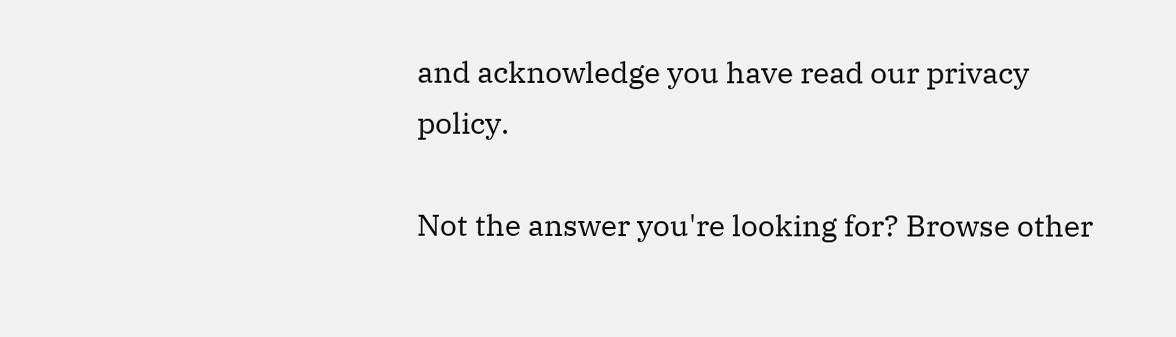and acknowledge you have read our privacy policy.

Not the answer you're looking for? Browse other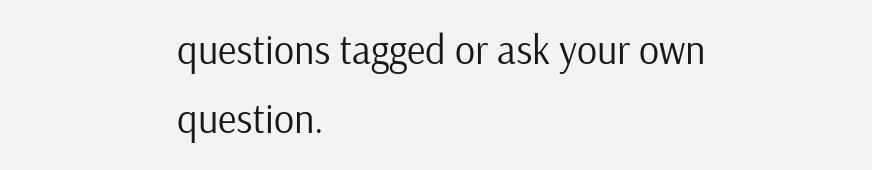questions tagged or ask your own question.